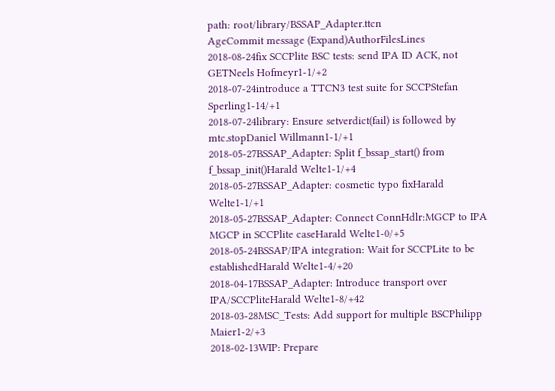path: root/library/BSSAP_Adapter.ttcn
AgeCommit message (Expand)AuthorFilesLines
2018-08-24fix SCCPlite BSC tests: send IPA ID ACK, not GETNeels Hofmeyr1-1/+2
2018-07-24introduce a TTCN3 test suite for SCCPStefan Sperling1-14/+1
2018-07-24library: Ensure setverdict(fail) is followed by mtc.stopDaniel Willmann1-1/+1
2018-05-27BSSAP_Adapter: Split f_bssap_start() from f_bssap_init()Harald Welte1-1/+4
2018-05-27BSSAP_Adapter: cosmetic typo fixHarald Welte1-1/+1
2018-05-27BSSAP_Adapter: Connect ConnHdlr:MGCP to IPA MGCP in SCCPlite caseHarald Welte1-0/+5
2018-05-24BSSAP/IPA integration: Wait for SCCPLite to be establishedHarald Welte1-4/+20
2018-04-17BSSAP_Adapter: Introduce transport over IPA/SCCPliteHarald Welte1-8/+42
2018-03-28MSC_Tests: Add support for multiple BSCPhilipp Maier1-2/+3
2018-02-13WIP: Prepare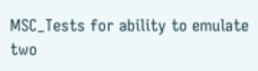MSC_Tests for ability to emulate two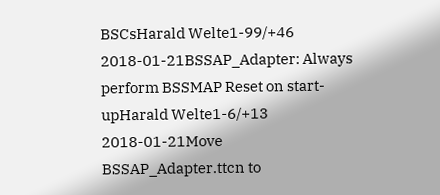BSCsHarald Welte1-99/+46
2018-01-21BSSAP_Adapter: Always perform BSSMAP Reset on start-upHarald Welte1-6/+13
2018-01-21Move BSSAP_Adapter.ttcn to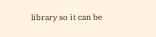library so it can be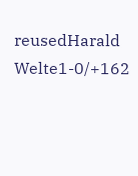reusedHarald Welte1-0/+162